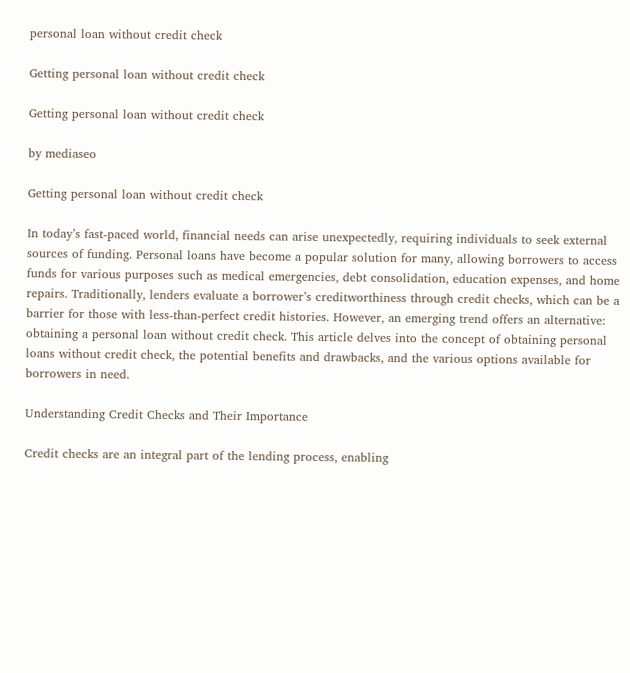personal loan without credit check

Getting personal loan without credit check

Getting personal loan without credit check

by mediaseo

Getting personal loan without credit check

In today’s fast-paced world, financial needs can arise unexpectedly, requiring individuals to seek external sources of funding. Personal loans have become a popular solution for many, allowing borrowers to access funds for various purposes such as medical emergencies, debt consolidation, education expenses, and home repairs. Traditionally, lenders evaluate a borrower’s creditworthiness through credit checks, which can be a barrier for those with less-than-perfect credit histories. However, an emerging trend offers an alternative: obtaining a personal loan without credit check. This article delves into the concept of obtaining personal loans without credit check, the potential benefits and drawbacks, and the various options available for borrowers in need.

Understanding Credit Checks and Their Importance

Credit checks are an integral part of the lending process, enabling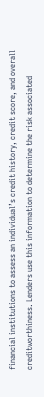financial institutions to assess an individual’s credit history, credit score, and overall creditworthiness. Lenders use this information to determine the risk associated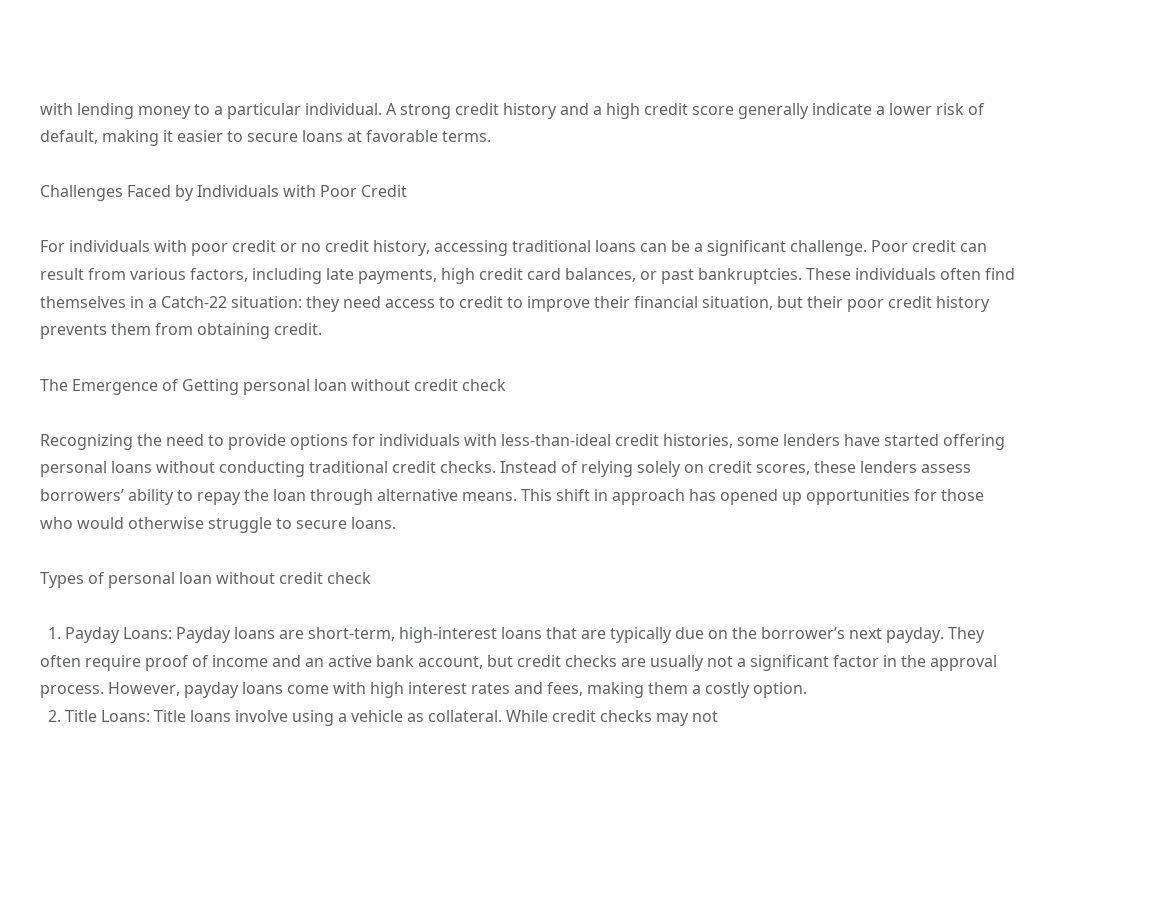with lending money to a particular individual. A strong credit history and a high credit score generally indicate a lower risk of default, making it easier to secure loans at favorable terms.

Challenges Faced by Individuals with Poor Credit

For individuals with poor credit or no credit history, accessing traditional loans can be a significant challenge. Poor credit can result from various factors, including late payments, high credit card balances, or past bankruptcies. These individuals often find themselves in a Catch-22 situation: they need access to credit to improve their financial situation, but their poor credit history prevents them from obtaining credit.

The Emergence of Getting personal loan without credit check

Recognizing the need to provide options for individuals with less-than-ideal credit histories, some lenders have started offering personal loans without conducting traditional credit checks. Instead of relying solely on credit scores, these lenders assess borrowers’ ability to repay the loan through alternative means. This shift in approach has opened up opportunities for those who would otherwise struggle to secure loans.

Types of personal loan without credit check

  1. Payday Loans: Payday loans are short-term, high-interest loans that are typically due on the borrower’s next payday. They often require proof of income and an active bank account, but credit checks are usually not a significant factor in the approval process. However, payday loans come with high interest rates and fees, making them a costly option.
  2. Title Loans: Title loans involve using a vehicle as collateral. While credit checks may not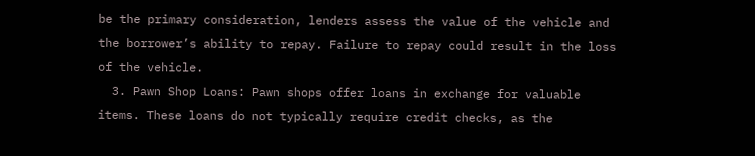be the primary consideration, lenders assess the value of the vehicle and the borrower’s ability to repay. Failure to repay could result in the loss of the vehicle.
  3. Pawn Shop Loans: Pawn shops offer loans in exchange for valuable items. These loans do not typically require credit checks, as the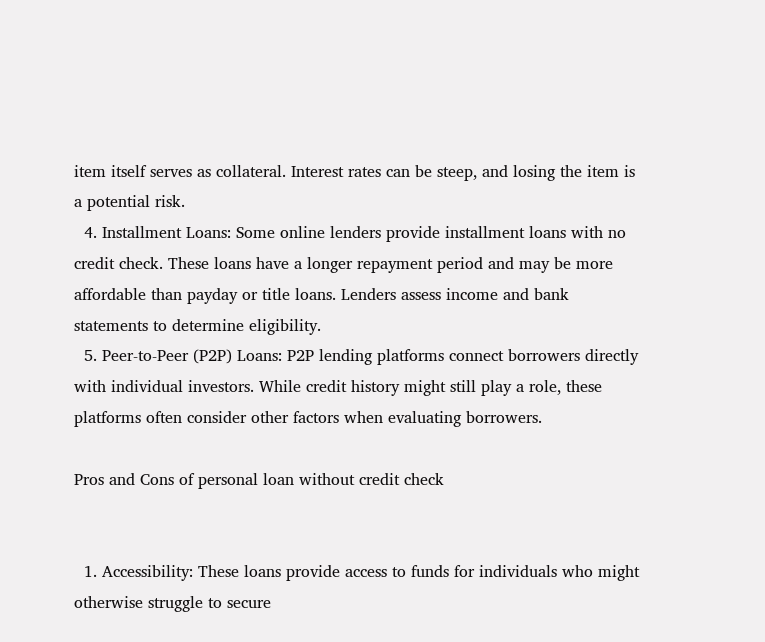item itself serves as collateral. Interest rates can be steep, and losing the item is a potential risk.
  4. Installment Loans: Some online lenders provide installment loans with no credit check. These loans have a longer repayment period and may be more affordable than payday or title loans. Lenders assess income and bank statements to determine eligibility.
  5. Peer-to-Peer (P2P) Loans: P2P lending platforms connect borrowers directly with individual investors. While credit history might still play a role, these platforms often consider other factors when evaluating borrowers.

Pros and Cons of personal loan without credit check


  1. Accessibility: These loans provide access to funds for individuals who might otherwise struggle to secure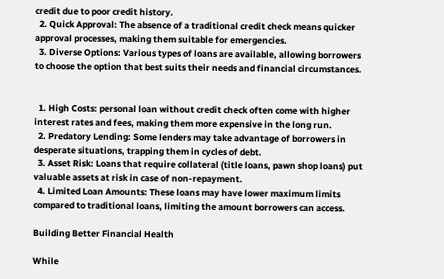credit due to poor credit history.
  2. Quick Approval: The absence of a traditional credit check means quicker approval processes, making them suitable for emergencies.
  3. Diverse Options: Various types of loans are available, allowing borrowers to choose the option that best suits their needs and financial circumstances.


  1. High Costs: personal loan without credit check often come with higher interest rates and fees, making them more expensive in the long run.
  2. Predatory Lending: Some lenders may take advantage of borrowers in desperate situations, trapping them in cycles of debt.
  3. Asset Risk: Loans that require collateral (title loans, pawn shop loans) put valuable assets at risk in case of non-repayment.
  4. Limited Loan Amounts: These loans may have lower maximum limits compared to traditional loans, limiting the amount borrowers can access.

Building Better Financial Health

While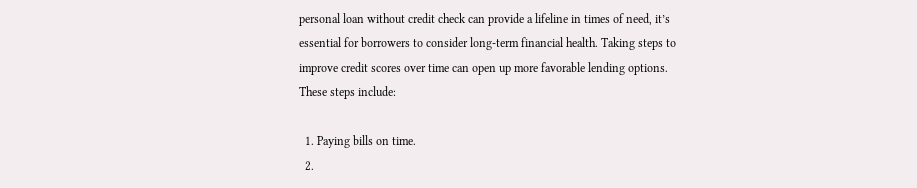personal loan without credit check can provide a lifeline in times of need, it’s essential for borrowers to consider long-term financial health. Taking steps to improve credit scores over time can open up more favorable lending options. These steps include:

  1. Paying bills on time.
  2.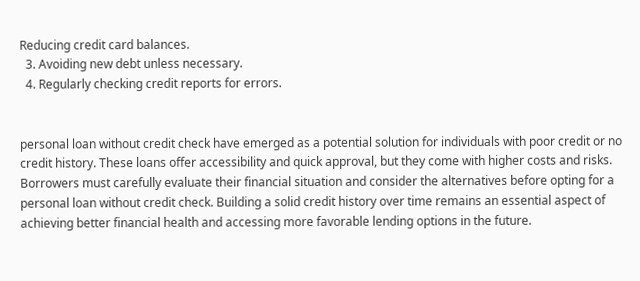Reducing credit card balances.
  3. Avoiding new debt unless necessary.
  4. Regularly checking credit reports for errors.


personal loan without credit check have emerged as a potential solution for individuals with poor credit or no credit history. These loans offer accessibility and quick approval, but they come with higher costs and risks. Borrowers must carefully evaluate their financial situation and consider the alternatives before opting for a personal loan without credit check. Building a solid credit history over time remains an essential aspect of achieving better financial health and accessing more favorable lending options in the future.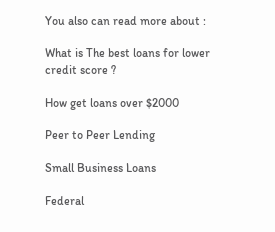You also can read more about :

What is The best loans for lower credit score ?

How get loans over $2000

Peer to Peer Lending

Small Business Loans

Federal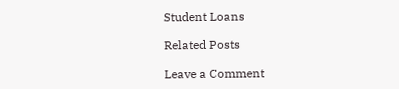Student Loans

Related Posts

Leave a Comment